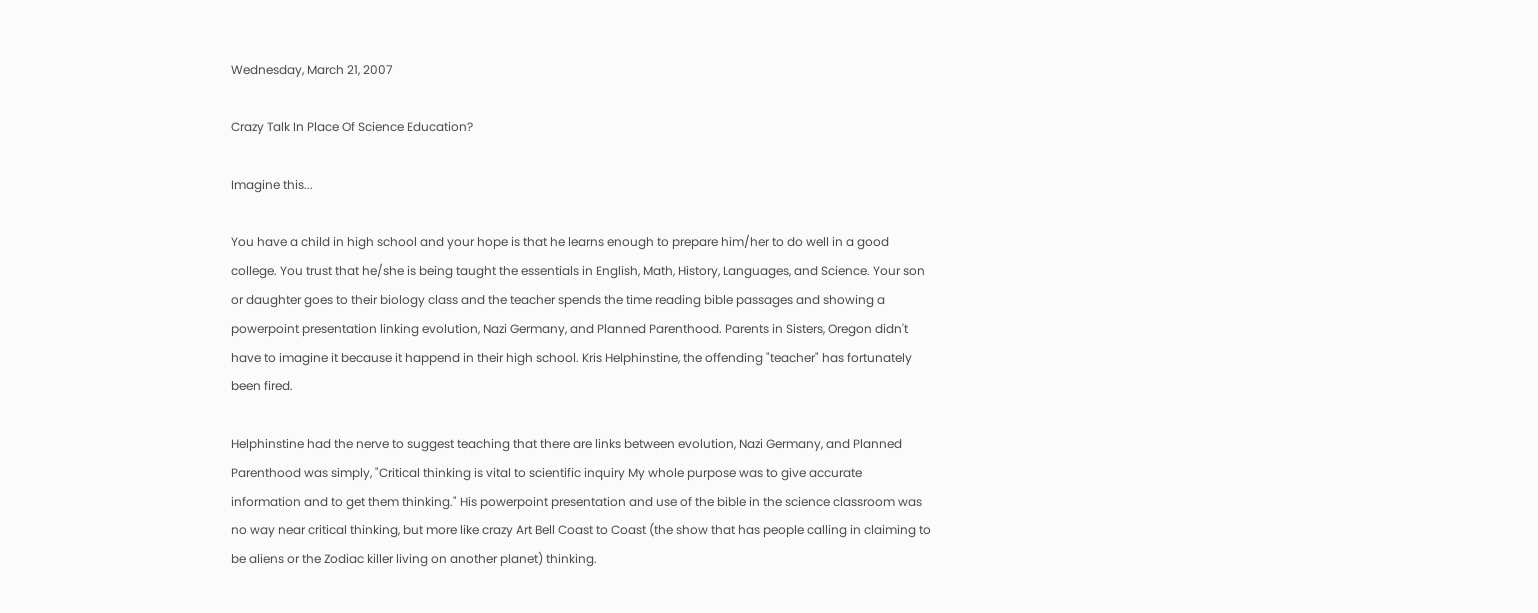Wednesday, March 21, 2007

Crazy Talk In Place Of Science Education?

Imagine this...

You have a child in high school and your hope is that he learns enough to prepare him/her to do well in a good college. You trust that he/she is being taught the essentials in English, Math, History, Languages, and Science. Your son or daughter goes to their biology class and the teacher spends the time reading bible passages and showing a powerpoint presentation linking evolution, Nazi Germany, and Planned Parenthood. Parents in Sisters, Oregon didn't have to imagine it because it happend in their high school. Kris Helphinstine, the offending "teacher" has fortunately been fired.

Helphinstine had the nerve to suggest teaching that there are links between evolution, Nazi Germany, and Planned Parenthood was simply, "Critical thinking is vital to scientific inquiry My whole purpose was to give accurate information and to get them thinking." His powerpoint presentation and use of the bible in the science classroom was no way near critical thinking, but more like crazy Art Bell Coast to Coast (the show that has people calling in claiming to be aliens or the Zodiac killer living on another planet) thinking.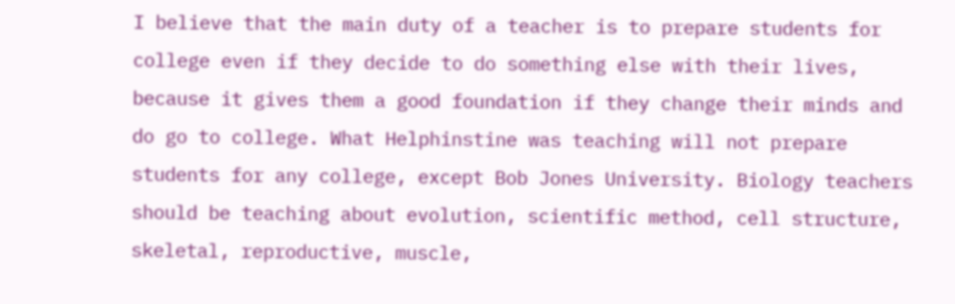I believe that the main duty of a teacher is to prepare students for college even if they decide to do something else with their lives, because it gives them a good foundation if they change their minds and do go to college. What Helphinstine was teaching will not prepare students for any college, except Bob Jones University. Biology teachers should be teaching about evolution, scientific method, cell structure, skeletal, reproductive, muscle,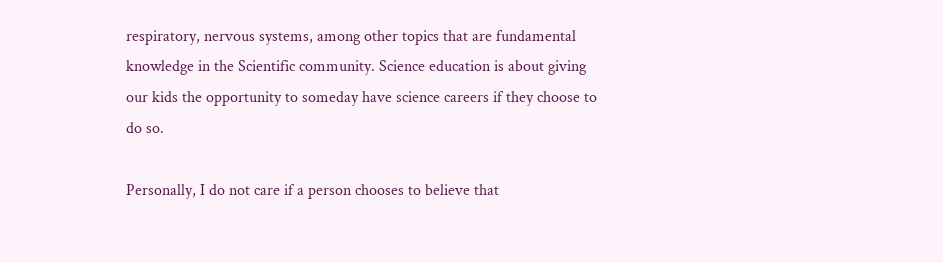respiratory, nervous systems, among other topics that are fundamental knowledge in the Scientific community. Science education is about giving our kids the opportunity to someday have science careers if they choose to do so.

Personally, I do not care if a person chooses to believe that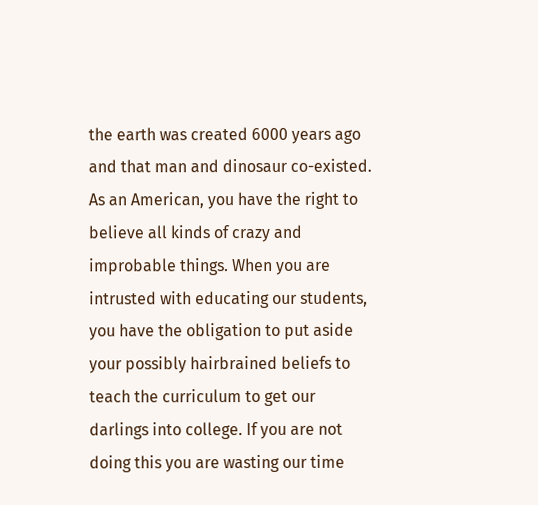the earth was created 6000 years ago and that man and dinosaur co-existed. As an American, you have the right to believe all kinds of crazy and improbable things. When you are intrusted with educating our students, you have the obligation to put aside your possibly hairbrained beliefs to teach the curriculum to get our darlings into college. If you are not doing this you are wasting our time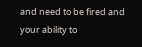and need to be fired and your ability to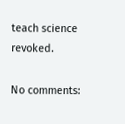teach science revoked.

No comments: